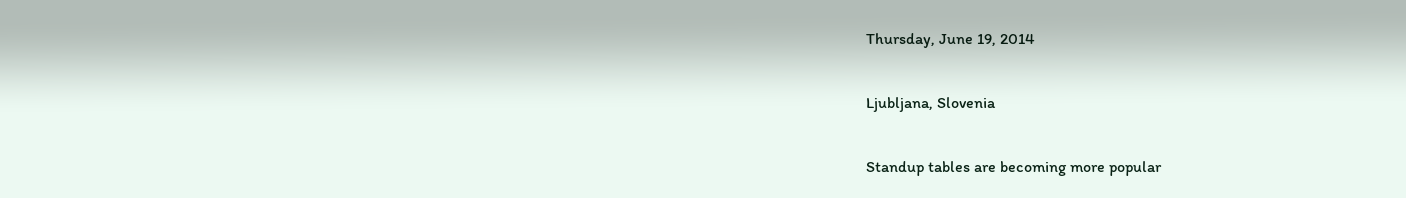Thursday, June 19, 2014

Ljubljana, Slovenia

Standup tables are becoming more popular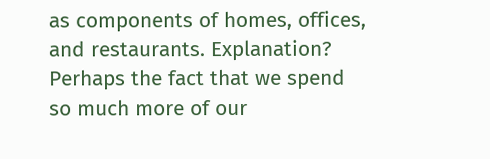as components of homes, offices, and restaurants. Explanation? Perhaps the fact that we spend so much more of our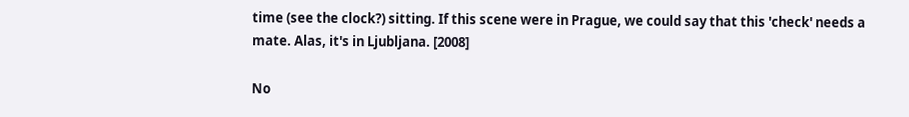time (see the clock?) sitting. If this scene were in Prague, we could say that this 'check' needs a mate. Alas, it's in Ljubljana. [2008]

No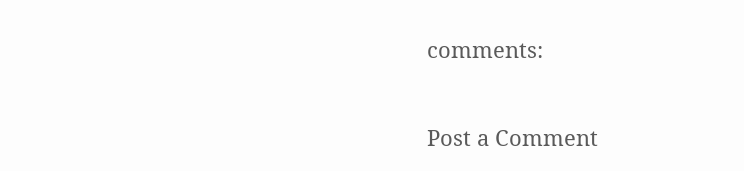comments:

Post a Comment